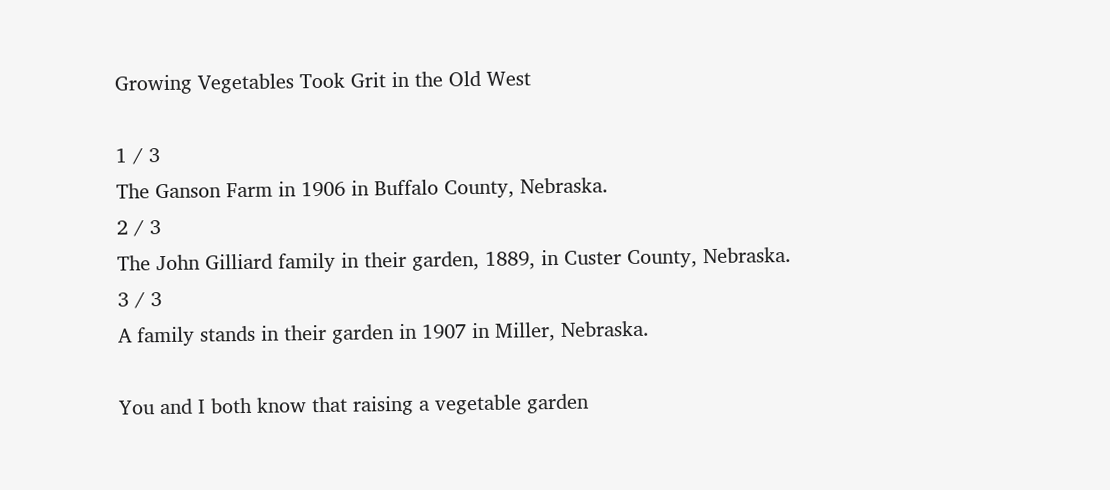Growing Vegetables Took Grit in the Old West

1 / 3
The Ganson Farm in 1906 in Buffalo County, Nebraska.
2 / 3
The John Gilliard family in their garden, 1889, in Custer County, Nebraska.
3 / 3
A family stands in their garden in 1907 in Miller, Nebraska.

You and I both know that raising a vegetable garden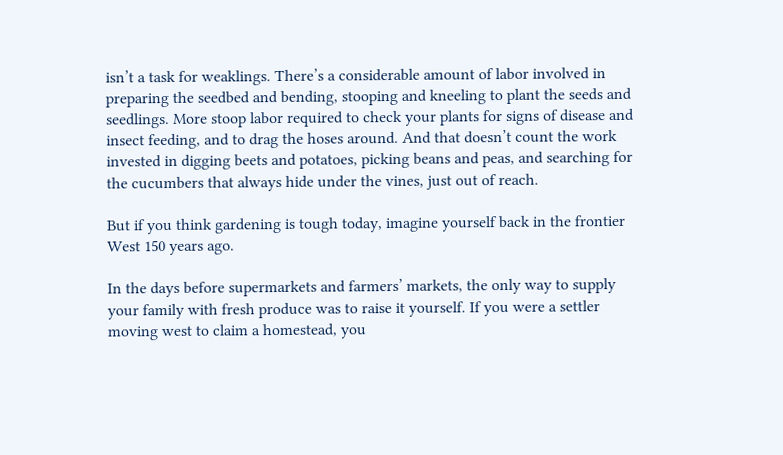isn’t a task for weaklings. There’s a considerable amount of labor involved in preparing the seedbed and bending, stooping and kneeling to plant the seeds and seedlings. More stoop labor required to check your plants for signs of disease and insect feeding, and to drag the hoses around. And that doesn’t count the work invested in digging beets and potatoes, picking beans and peas, and searching for the cucumbers that always hide under the vines, just out of reach.

But if you think gardening is tough today, imagine yourself back in the frontier West 150 years ago.

In the days before supermarkets and farmers’ markets, the only way to supply your family with fresh produce was to raise it yourself. If you were a settler moving west to claim a homestead, you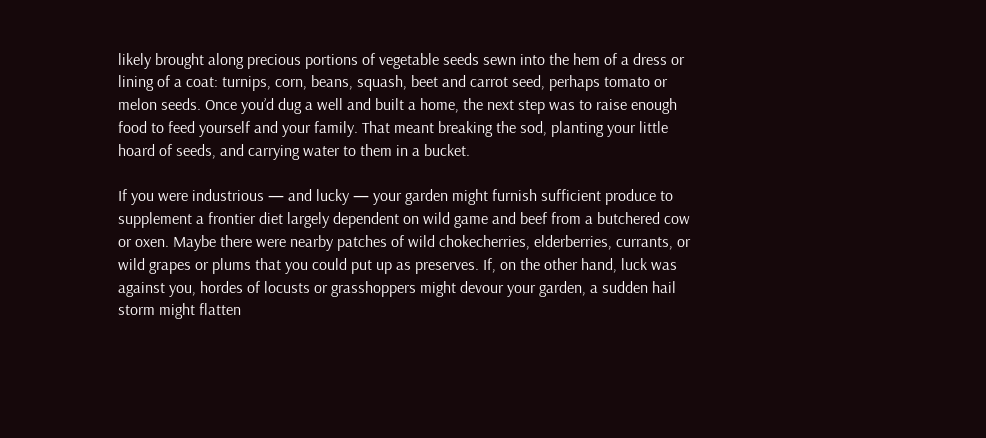likely brought along precious portions of vegetable seeds sewn into the hem of a dress or lining of a coat: turnips, corn, beans, squash, beet and carrot seed, perhaps tomato or melon seeds. Once you’d dug a well and built a home, the next step was to raise enough food to feed yourself and your family. That meant breaking the sod, planting your little hoard of seeds, and carrying water to them in a bucket.

If you were industrious — and lucky — your garden might furnish sufficient produce to supplement a frontier diet largely dependent on wild game and beef from a butchered cow or oxen. Maybe there were nearby patches of wild chokecherries, elderberries, currants, or wild grapes or plums that you could put up as preserves. If, on the other hand, luck was against you, hordes of locusts or grasshoppers might devour your garden, a sudden hail storm might flatten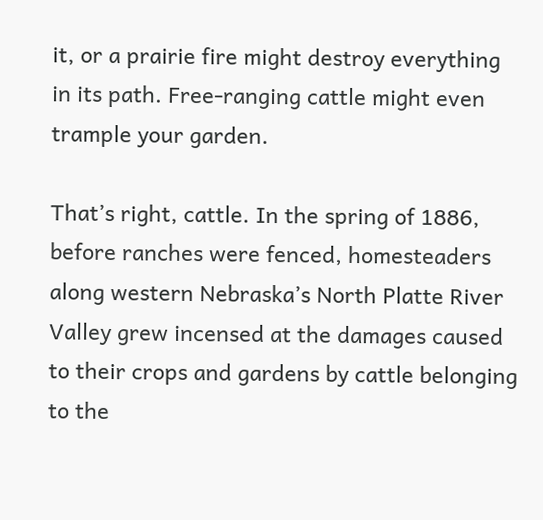it, or a prairie fire might destroy everything in its path. Free-ranging cattle might even trample your garden.

That’s right, cattle. In the spring of 1886, before ranches were fenced, homesteaders along western Nebraska’s North Platte River Valley grew incensed at the damages caused to their crops and gardens by cattle belonging to the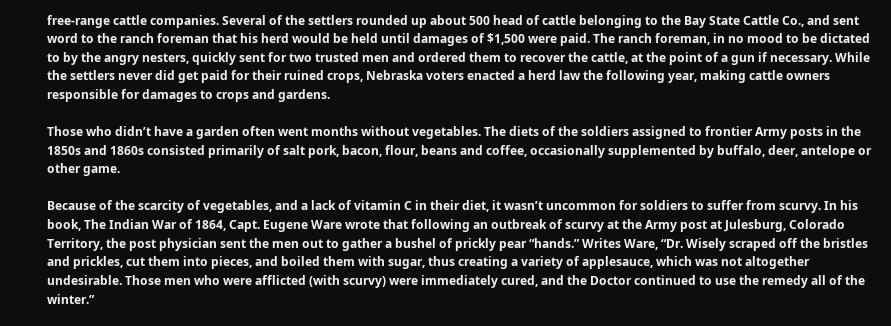free-range cattle companies. Several of the settlers rounded up about 500 head of cattle belonging to the Bay State Cattle Co., and sent word to the ranch foreman that his herd would be held until damages of $1,500 were paid. The ranch foreman, in no mood to be dictated to by the angry nesters, quickly sent for two trusted men and ordered them to recover the cattle, at the point of a gun if necessary. While the settlers never did get paid for their ruined crops, Nebraska voters enacted a herd law the following year, making cattle owners responsible for damages to crops and gardens.

Those who didn’t have a garden often went months without vegetables. The diets of the soldiers assigned to frontier Army posts in the 1850s and 1860s consisted primarily of salt pork, bacon, flour, beans and coffee, occasionally supplemented by buffalo, deer, antelope or other game.

Because of the scarcity of vegetables, and a lack of vitamin C in their diet, it wasn’t uncommon for soldiers to suffer from scurvy. In his book, The Indian War of 1864, Capt. Eugene Ware wrote that following an outbreak of scurvy at the Army post at Julesburg, Colorado Territory, the post physician sent the men out to gather a bushel of prickly pear “hands.” Writes Ware, “Dr. Wisely scraped off the bristles and prickles, cut them into pieces, and boiled them with sugar, thus creating a variety of applesauce, which was not altogether undesirable. Those men who were afflicted (with scurvy) were immediately cured, and the Doctor continued to use the remedy all of the winter.”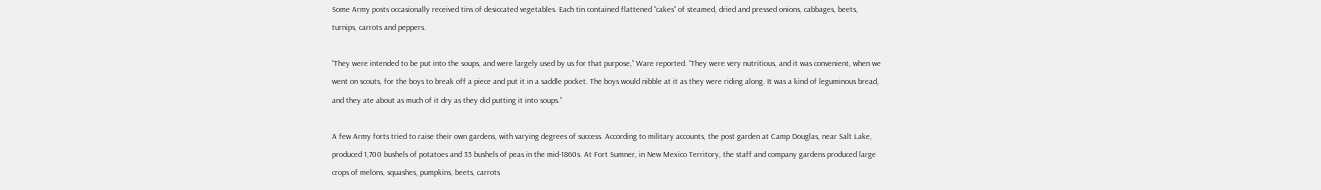Some Army posts occasionally received tins of desiccated vegetables. Each tin contained flattened “cakes” of steamed, dried and pressed onions, cabbages, beets, turnips, carrots and peppers.

“They were intended to be put into the soups, and were largely used by us for that purpose,” Ware reported. “They were very nutritious, and it was convenient, when we went on scouts, for the boys to break off a piece and put it in a saddle pocket. The boys would nibble at it as they were riding along. It was a kind of leguminous bread, and they ate about as much of it dry as they did putting it into soups.”

A few Army forts tried to raise their own gardens, with varying degrees of success. According to military accounts, the post garden at Camp Douglas, near Salt Lake, produced 1,700 bushels of potatoes and 35 bushels of peas in the mid-1860s. At Fort Sumner, in New Mexico Territory, the staff and company gardens produced large crops of melons, squashes, pumpkins, beets, carrots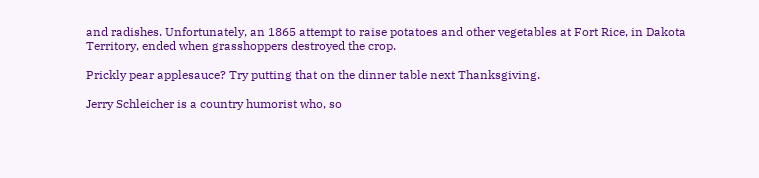and radishes. Unfortunately, an 1865 attempt to raise potatoes and other vegetables at Fort Rice, in Dakota Territory, ended when grasshoppers destroyed the crop.

Prickly pear applesauce? Try putting that on the dinner table next Thanksgiving.

Jerry Schleicher is a country humorist who, so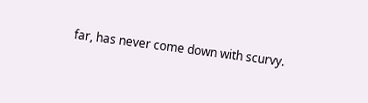far, has never come down with scurvy.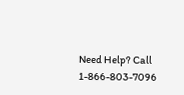Need Help? Call 1-866-803-7096